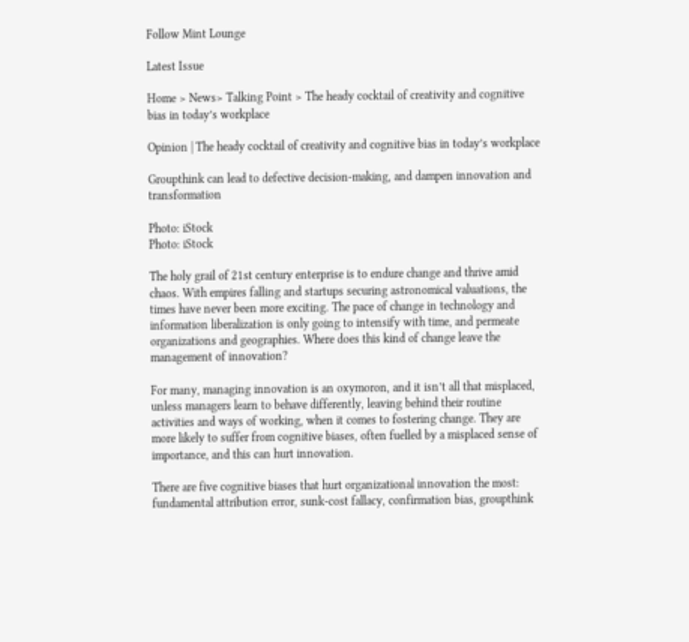Follow Mint Lounge

Latest Issue

Home > News> Talking Point > The heady cocktail of creativity and cognitive bias in today’s workplace

Opinion | The heady cocktail of creativity and cognitive bias in today’s workplace

Groupthink can lead to defective decision-making, and dampen innovation and transformation

Photo: iStock
Photo: iStock

The holy grail of 21st century enterprise is to endure change and thrive amid chaos. With empires falling and startups securing astronomical valuations, the times have never been more exciting. The pace of change in technology and information liberalization is only going to intensify with time, and permeate organizations and geographies. Where does this kind of change leave the management of innovation?

For many, managing innovation is an oxymoron, and it isn’t all that misplaced, unless managers learn to behave differently, leaving behind their routine activities and ways of working, when it comes to fostering change. They are more likely to suffer from cognitive biases, often fuelled by a misplaced sense of importance, and this can hurt innovation.

There are five cognitive biases that hurt organizational innovation the most: fundamental attribution error, sunk-cost fallacy, confirmation bias, groupthink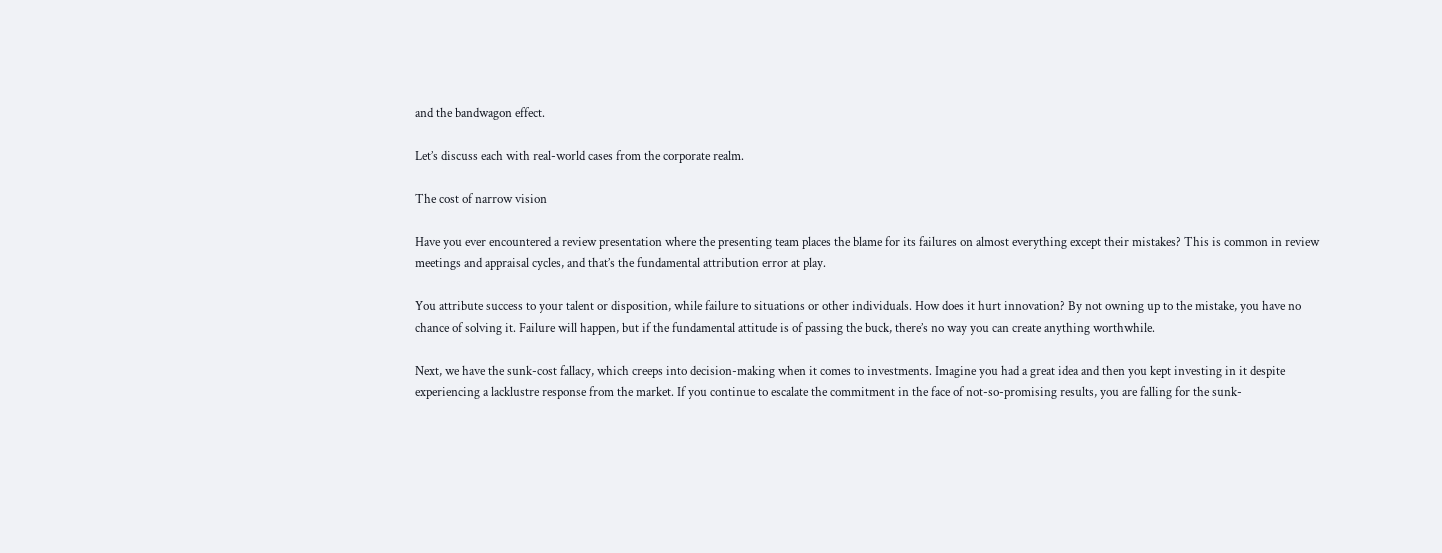and the bandwagon effect.

Let’s discuss each with real-world cases from the corporate realm.

The cost of narrow vision

Have you ever encountered a review presentation where the presenting team places the blame for its failures on almost everything except their mistakes? This is common in review meetings and appraisal cycles, and that’s the fundamental attribution error at play.

You attribute success to your talent or disposition, while failure to situations or other individuals. How does it hurt innovation? By not owning up to the mistake, you have no chance of solving it. Failure will happen, but if the fundamental attitude is of passing the buck, there’s no way you can create anything worthwhile.

Next, we have the sunk-cost fallacy, which creeps into decision-making when it comes to investments. Imagine you had a great idea and then you kept investing in it despite experiencing a lacklustre response from the market. If you continue to escalate the commitment in the face of not-so-promising results, you are falling for the sunk-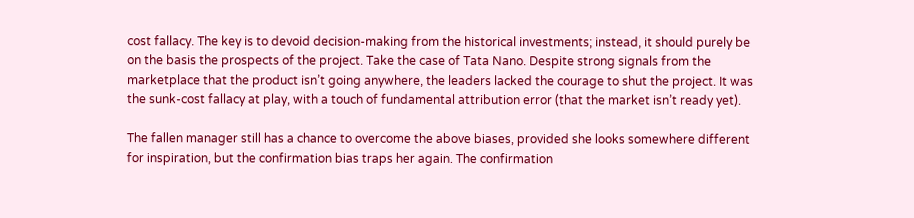cost fallacy. The key is to devoid decision-making from the historical investments; instead, it should purely be on the basis the prospects of the project. Take the case of Tata Nano. Despite strong signals from the marketplace that the product isn’t going anywhere, the leaders lacked the courage to shut the project. It was the sunk-cost fallacy at play, with a touch of fundamental attribution error (that the market isn’t ready yet).

The fallen manager still has a chance to overcome the above biases, provided she looks somewhere different for inspiration, but the confirmation bias traps her again. The confirmation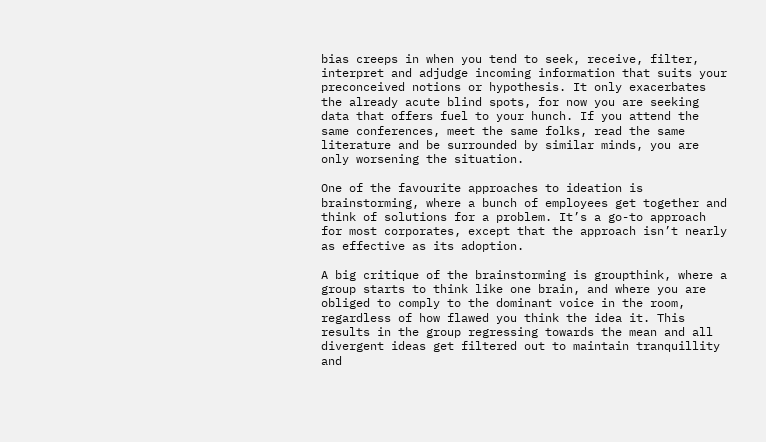bias creeps in when you tend to seek, receive, filter, interpret and adjudge incoming information that suits your preconceived notions or hypothesis. It only exacerbates the already acute blind spots, for now you are seeking data that offers fuel to your hunch. If you attend the same conferences, meet the same folks, read the same literature and be surrounded by similar minds, you are only worsening the situation.

One of the favourite approaches to ideation is brainstorming, where a bunch of employees get together and think of solutions for a problem. It’s a go-to approach for most corporates, except that the approach isn’t nearly as effective as its adoption.

A big critique of the brainstorming is groupthink, where a group starts to think like one brain, and where you are obliged to comply to the dominant voice in the room, regardless of how flawed you think the idea it. This results in the group regressing towards the mean and all divergent ideas get filtered out to maintain tranquillity and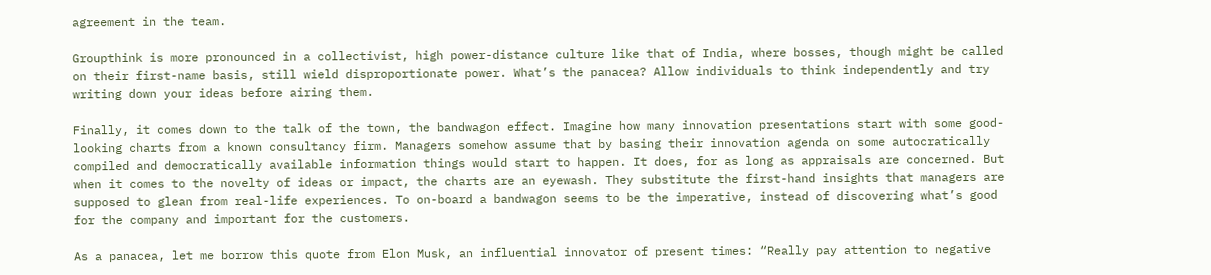agreement in the team.

Groupthink is more pronounced in a collectivist, high power-distance culture like that of India, where bosses, though might be called on their first-name basis, still wield disproportionate power. What’s the panacea? Allow individuals to think independently and try writing down your ideas before airing them.

Finally, it comes down to the talk of the town, the bandwagon effect. Imagine how many innovation presentations start with some good-looking charts from a known consultancy firm. Managers somehow assume that by basing their innovation agenda on some autocratically compiled and democratically available information things would start to happen. It does, for as long as appraisals are concerned. But when it comes to the novelty of ideas or impact, the charts are an eyewash. They substitute the first-hand insights that managers are supposed to glean from real-life experiences. To on-board a bandwagon seems to be the imperative, instead of discovering what’s good for the company and important for the customers.

As a panacea, let me borrow this quote from Elon Musk, an influential innovator of present times: “Really pay attention to negative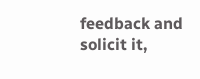feedback and solicit it,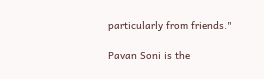particularly from friends."

Pavan Soni is the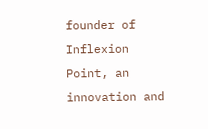founder of Inflexion Point, an innovation and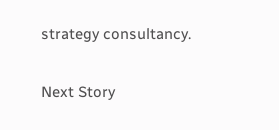strategy consultancy.

Next Story